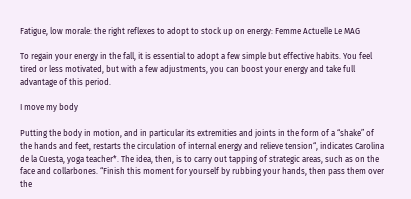Fatigue, low morale: the right reflexes to adopt to stock up on energy: Femme Actuelle Le MAG

To regain your energy in the fall, it is essential to adopt a few simple but effective habits. You feel tired or less motivated, but with a few adjustments, you can boost your energy and take full advantage of this period.

I move my body

Putting the body in motion, and in particular its extremities and joints in the form of a “shake” of the hands and feet, restarts the circulation of internal energy and relieve tension“, indicates Carolina de la Cuesta, yoga teacher*. The idea, then, is to carry out tapping of strategic areas, such as on the face and collarbones. “Finish this moment for yourself by rubbing your hands, then pass them over the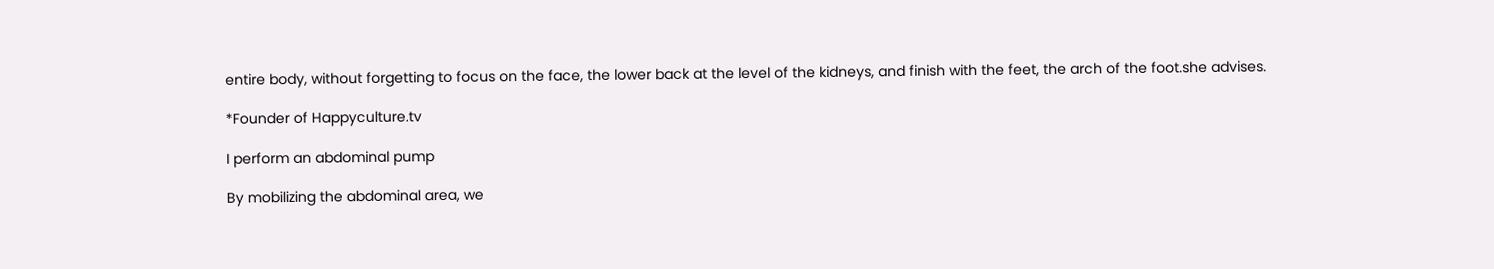entire body, without forgetting to focus on the face, the lower back at the level of the kidneys, and finish with the feet, the arch of the foot.she advises.

*Founder of Happyculture.tv

I perform an abdominal pump

By mobilizing the abdominal area, we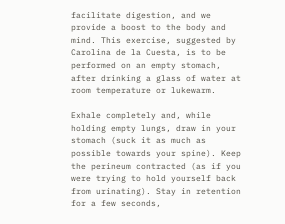facilitate digestion, and we provide a boost to the body and mind. This exercise, suggested by Carolina de la Cuesta, is to be performed on an empty stomach, after drinking a glass of water at room temperature or lukewarm.

Exhale completely and, while holding empty lungs, draw in your stomach (suck it as much as possible towards your spine). Keep the perineum contracted (as if you were trying to hold yourself back from urinating). Stay in retention for a few seconds,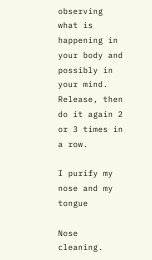observing what is happening in your body and possibly in your mind. Release, then do it again 2 or 3 times in a row.

I purify my nose and my tongue

Nose cleaning.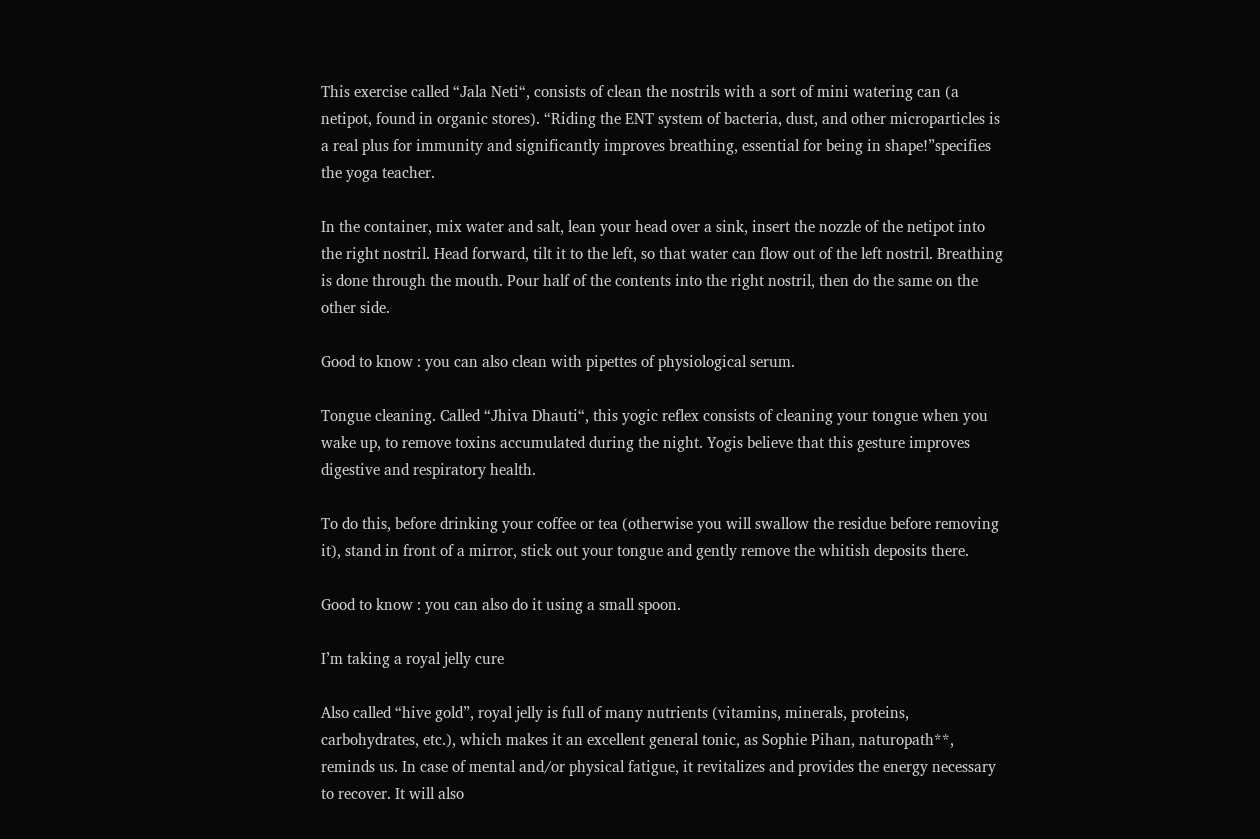This exercise called “Jala Neti“, consists of clean the nostrils with a sort of mini watering can (a netipot, found in organic stores). “Riding the ENT system of bacteria, dust, and other microparticles is a real plus for immunity and significantly improves breathing, essential for being in shape!”specifies the yoga teacher.

In the container, mix water and salt, lean your head over a sink, insert the nozzle of the netipot into the right nostril. Head forward, tilt it to the left, so that water can flow out of the left nostril. Breathing is done through the mouth. Pour half of the contents into the right nostril, then do the same on the other side.

Good to know : you can also clean with pipettes of physiological serum.

Tongue cleaning. Called “Jhiva Dhauti“, this yogic reflex consists of cleaning your tongue when you wake up, to remove toxins accumulated during the night. Yogis believe that this gesture improves digestive and respiratory health.

To do this, before drinking your coffee or tea (otherwise you will swallow the residue before removing it), stand in front of a mirror, stick out your tongue and gently remove the whitish deposits there.

Good to know : you can also do it using a small spoon.

I’m taking a royal jelly cure

Also called “hive gold”, royal jelly is full of many nutrients (vitamins, minerals, proteins, carbohydrates, etc.), which makes it an excellent general tonic, as Sophie Pihan, naturopath**, reminds us. In case of mental and/or physical fatigue, it revitalizes and provides the energy necessary to recover. It will also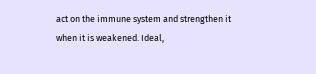act on the immune system and strengthen it when it is weakened. Ideal,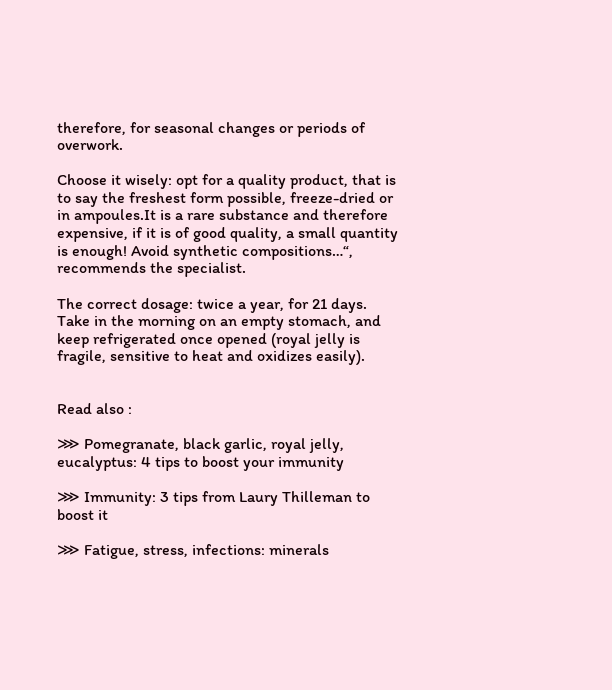therefore, for seasonal changes or periods of overwork.

Choose it wisely: opt for a quality product, that is to say the freshest form possible, freeze-dried or in ampoules.It is a rare substance and therefore expensive, if it is of good quality, a small quantity is enough! Avoid synthetic compositions…“, recommends the specialist.

The correct dosage: twice a year, for 21 days. Take in the morning on an empty stomach, and keep refrigerated once opened (royal jelly is fragile, sensitive to heat and oxidizes easily).


Read also :

⋙ Pomegranate, black garlic, royal jelly, eucalyptus: 4 tips to boost your immunity

⋙ Immunity: 3 tips from Laury Thilleman to boost it

⋙ Fatigue, stress, infections: minerals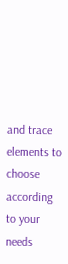and trace elements to choose according to your needs